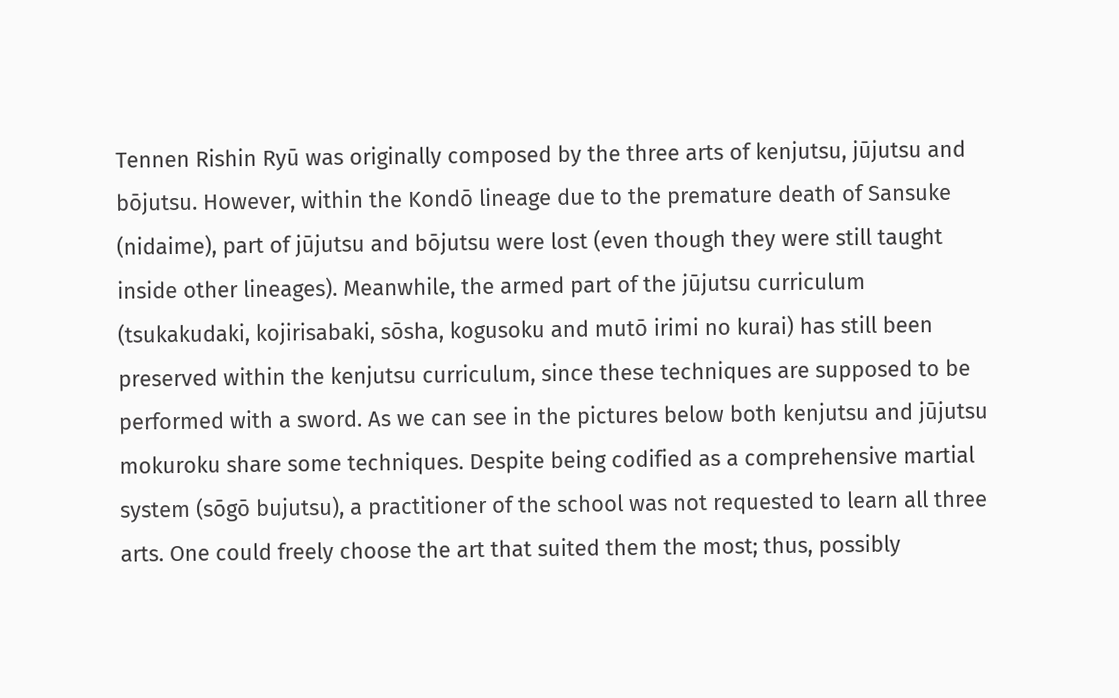Tennen Rishin Ryū was originally composed by the three arts of kenjutsu, jūjutsu and bōjutsu. However, within the Kondō lineage due to the premature death of Sansuke (nidaime), part of jūjutsu and bōjutsu were lost (even though they were still taught inside other lineages). Meanwhile, the armed part of the jūjutsu curriculum (tsukakudaki, kojirisabaki, sōsha, kogusoku and mutō irimi no kurai) has still been preserved within the kenjutsu curriculum, since these techniques are supposed to be performed with a sword. As we can see in the pictures below both kenjutsu and jūjutsu mokuroku share some techniques. Despite being codified as a comprehensive martial system (sōgō bujutsu), a practitioner of the school was not requested to learn all three arts. One could freely choose the art that suited them the most; thus, possibly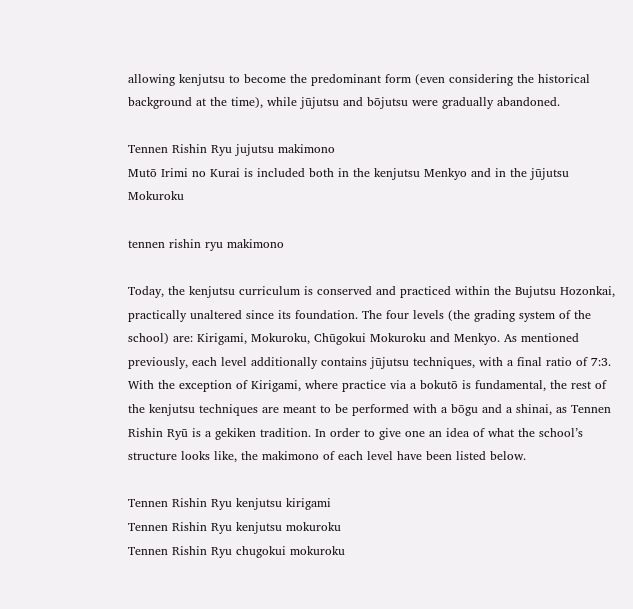allowing kenjutsu to become the predominant form (even considering the historical background at the time), while jūjutsu and bōjutsu were gradually abandoned.

Tennen Rishin Ryu jujutsu makimono
Mutō Irimi no Kurai is included both in the kenjutsu Menkyo and in the jūjutsu Mokuroku

tennen rishin ryu makimono

Today, the kenjutsu curriculum is conserved and practiced within the Bujutsu Hozonkai, practically unaltered since its foundation. The four levels (the grading system of the school) are: Kirigami, Mokuroku, Chūgokui Mokuroku and Menkyo. As mentioned previously, each level additionally contains jūjutsu techniques, with a final ratio of 7:3. With the exception of Kirigami, where practice via a bokutō is fundamental, the rest of the kenjutsu techniques are meant to be performed with a bōgu and a shinai, as Tennen Rishin Ryū is a gekiken tradition. In order to give one an idea of what the school’s structure looks like, the makimono of each level have been listed below.

Tennen Rishin Ryu kenjutsu kirigami
Tennen Rishin Ryu kenjutsu mokuroku
Tennen Rishin Ryu chugokui mokuroku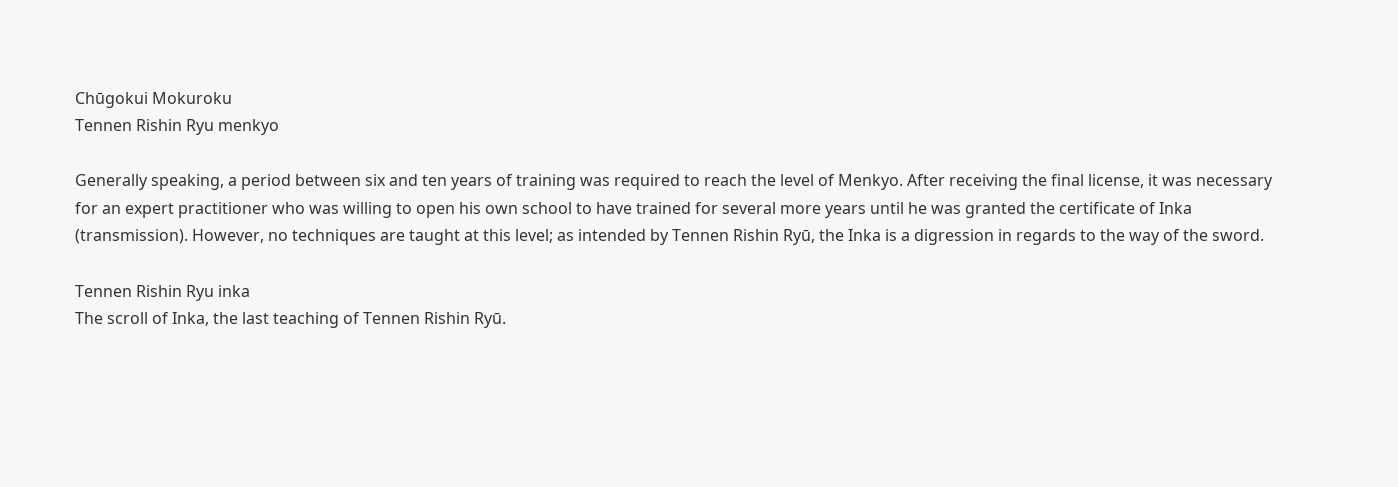Chūgokui Mokuroku
Tennen Rishin Ryu menkyo

Generally speaking, a period between six and ten years of training was required to reach the level of Menkyo. After receiving the final license, it was necessary for an expert practitioner who was willing to open his own school to have trained for several more years until he was granted the certificate of Inka (transmission). However, no techniques are taught at this level; as intended by Tennen Rishin Ryū, the Inka is a digression in regards to the way of the sword.

Tennen Rishin Ryu inka
The scroll of Inka, the last teaching of Tennen Rishin Ryū.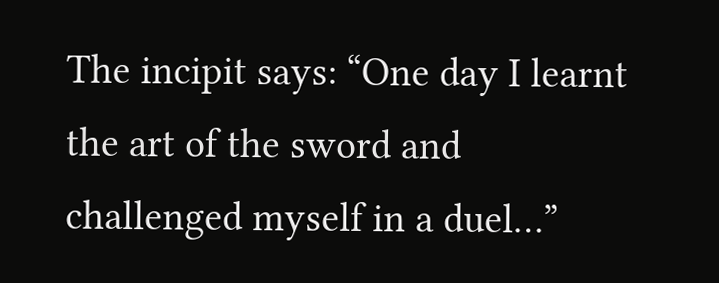The incipit says: “One day I learnt the art of the sword and challenged myself in a duel…”